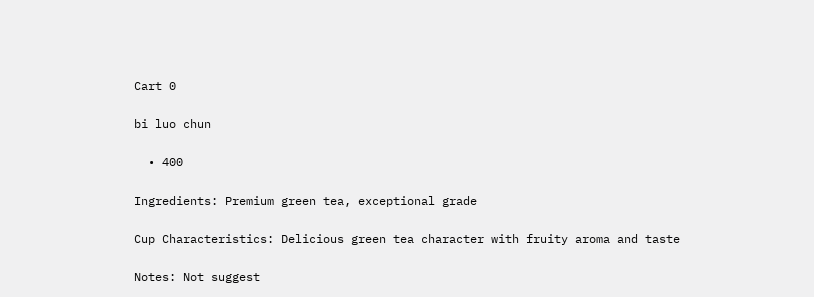Cart 0

bi luo chun

  • 400

Ingredients: Premium green tea, exceptional grade

Cup Characteristics: Delicious green tea character with fruity aroma and taste

Notes: Not suggest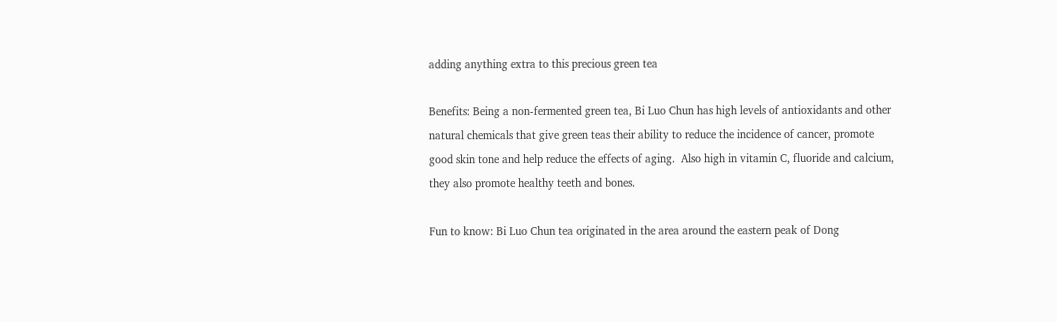adding anything extra to this precious green tea

Benefits: Being a non-fermented green tea, Bi Luo Chun has high levels of antioxidants and other natural chemicals that give green teas their ability to reduce the incidence of cancer, promote good skin tone and help reduce the effects of aging.  Also high in vitamin C, fluoride and calcium, they also promote healthy teeth and bones.

Fun to know: Bi Luo Chun tea originated in the area around the eastern peak of Dong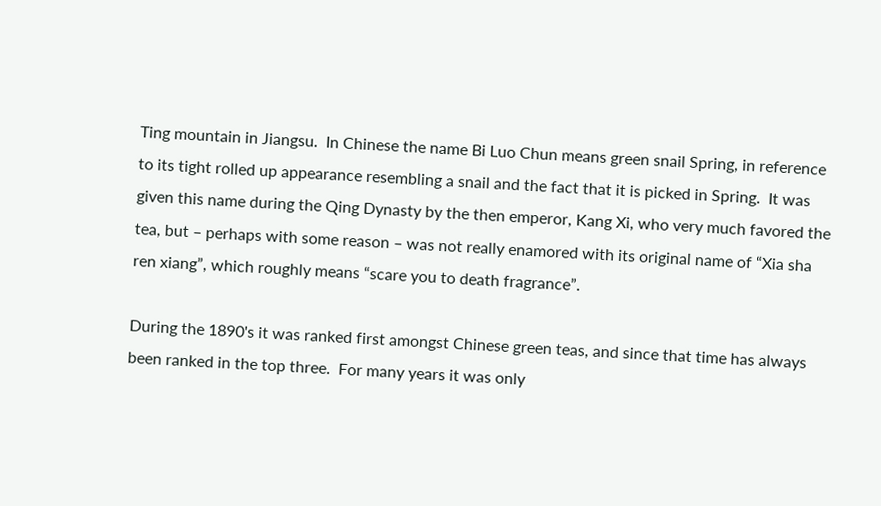Ting mountain in Jiangsu.  In Chinese the name Bi Luo Chun means green snail Spring, in reference to its tight rolled up appearance resembling a snail and the fact that it is picked in Spring.  It was given this name during the Qing Dynasty by the then emperor, Kang Xi, who very much favored the tea, but – perhaps with some reason – was not really enamored with its original name of “Xia sha ren xiang”, which roughly means “scare you to death fragrance”.

During the 1890's it was ranked first amongst Chinese green teas, and since that time has always been ranked in the top three.  For many years it was only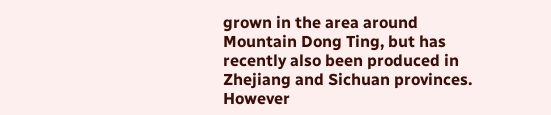grown in the area around Mountain Dong Ting, but has recently also been produced in Zhejiang and Sichuan provinces. However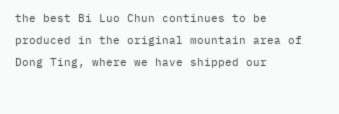the best Bi Luo Chun continues to be produced in the original mountain area of Dong Ting, where we have shipped our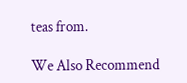teas from.

We Also Recommend